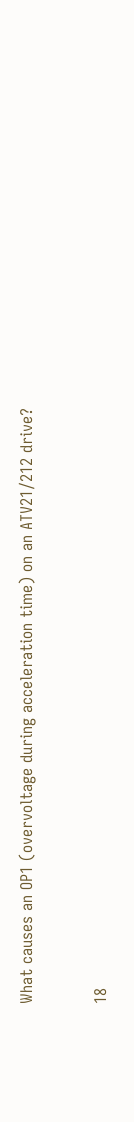What causes an OP1 (overvoltage during acceleration time) on an ATV21/212 drive?


18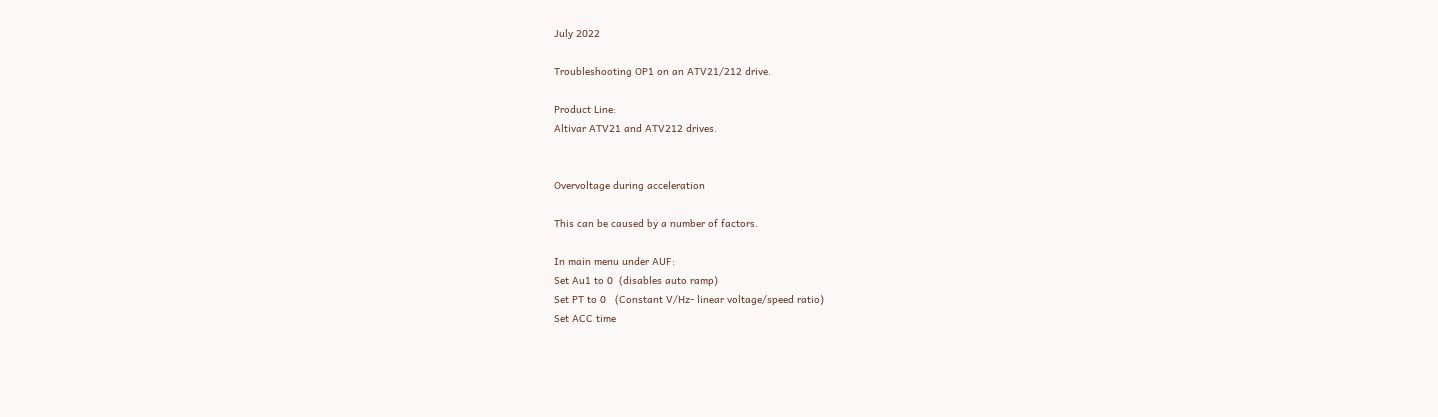July 2022

Troubleshooting OP1 on an ATV21/212 drive.

Product Line:
Altivar ATV21 and ATV212 drives.


Overvoltage during acceleration

This can be caused by a number of factors.

In main menu under AUF:
Set Au1 to 0  (disables auto ramp)
Set PT to 0   (Constant V/Hz- linear voltage/speed ratio)
Set ACC time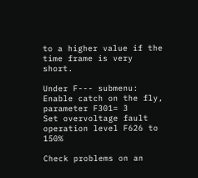to a higher value if the time frame is very short.

Under F--- submenu:
Enable catch on the fly, parameter F301= 3
Set overvoltage fault operation level F626 to 150%

Check problems on an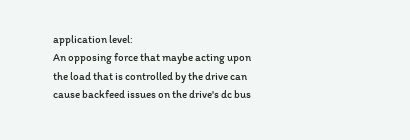application level:
An opposing force that maybe acting upon the load that is controlled by the drive can cause backfeed issues on the drive's dc bus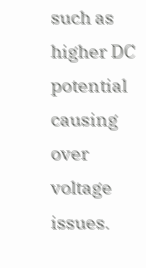such as higher DC potential causing over voltage issues.